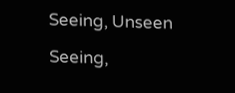Seeing, Unseen

Seeing,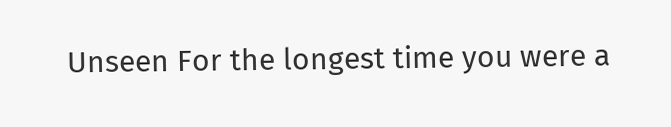Unseen For the longest time you were a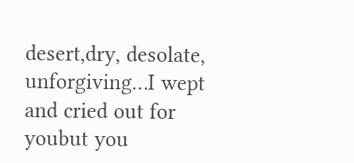desert,dry, desolate, unforgiving…I wept and cried out for youbut you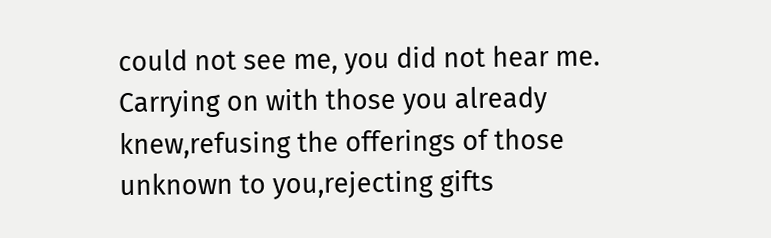could not see me, you did not hear me. Carrying on with those you already knew,refusing the offerings of those unknown to you,rejecting gifts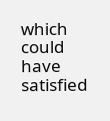which could have satisfied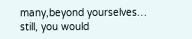many,beyond yourselves… still, you would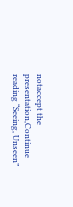notaccept the presentation,Continue reading “Seeing, Unseen”